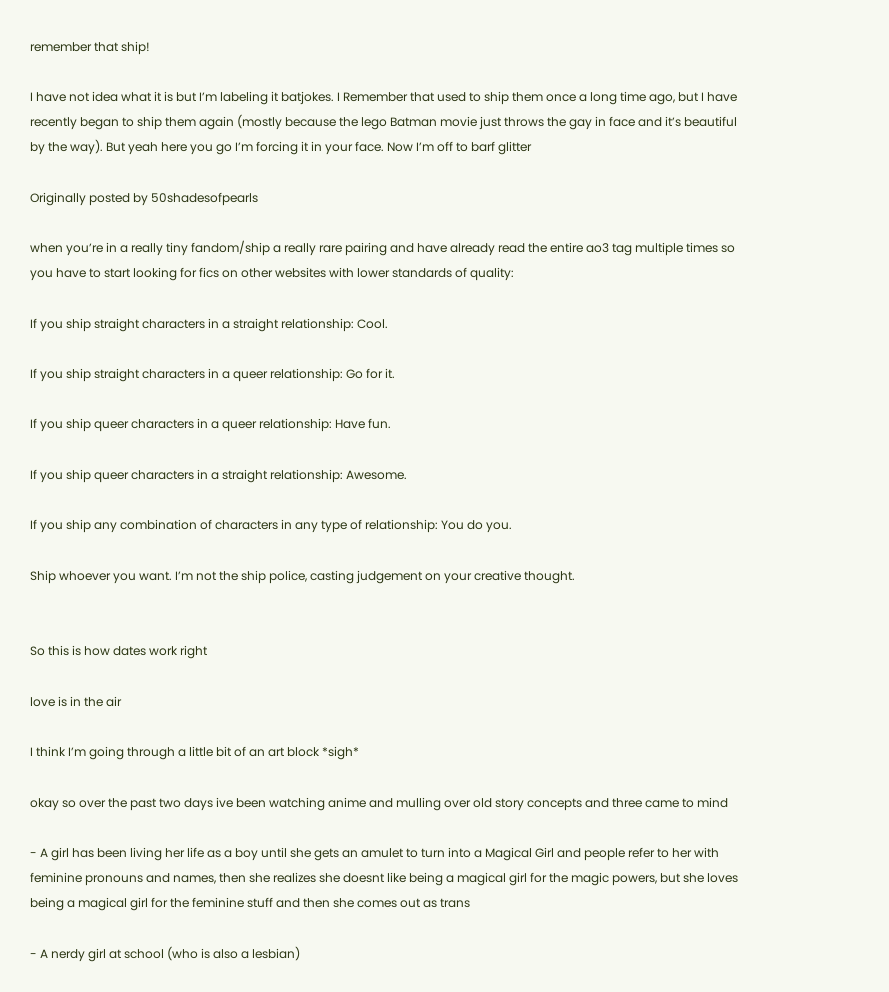remember that ship!

I have not idea what it is but I’m labeling it batjokes. I Remember that used to ship them once a long time ago, but I have recently began to ship them again (mostly because the lego Batman movie just throws the gay in face and it’s beautiful by the way). But yeah here you go I’m forcing it in your face. Now I’m off to barf glitter

Originally posted by 50shadesofpearls

when you’re in a really tiny fandom/ship a really rare pairing and have already read the entire ao3 tag multiple times so you have to start looking for fics on other websites with lower standards of quality:

If you ship straight characters in a straight relationship: Cool.

If you ship straight characters in a queer relationship: Go for it.

If you ship queer characters in a queer relationship: Have fun.

If you ship queer characters in a straight relationship: Awesome.

If you ship any combination of characters in any type of relationship: You do you.

Ship whoever you want. I’m not the ship police, casting judgement on your creative thought.


So this is how dates work right

love is in the air

I think I’m going through a little bit of an art block *sigh*

okay so over the past two days ive been watching anime and mulling over old story concepts and three came to mind

- A girl has been living her life as a boy until she gets an amulet to turn into a Magical Girl and people refer to her with feminine pronouns and names, then she realizes she doesnt like being a magical girl for the magic powers, but she loves being a magical girl for the feminine stuff and then she comes out as trans

- A nerdy girl at school (who is also a lesbian)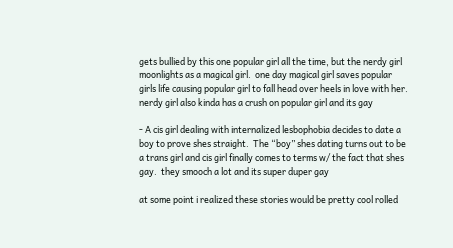gets bullied by this one popular girl all the time, but the nerdy girl moonlights as a magical girl.  one day magical girl saves popular girls life causing popular girl to fall head over heels in love with her.  nerdy girl also kinda has a crush on popular girl and its gay

- A cis girl dealing with internalized lesbophobia decides to date a boy to prove shes straight.  The “boy” shes dating turns out to be a trans girl and cis girl finally comes to terms w/ the fact that shes gay.  they smooch a lot and its super duper gay

at some point i realized these stories would be pretty cool rolled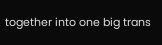together into one big trans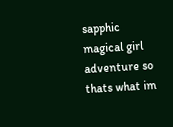sapphic magical girl adventure so thats what im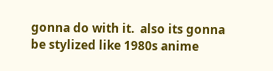gonna do with it.  also its gonna be stylized like 1980s anime